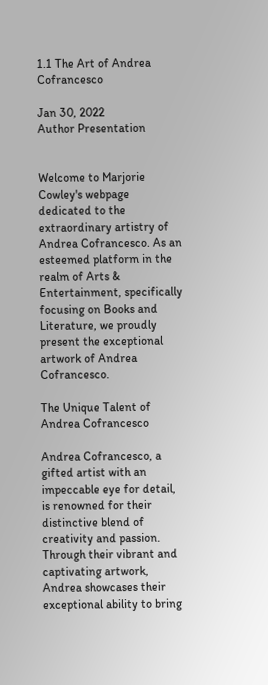1.1 The Art of Andrea Cofrancesco

Jan 30, 2022
Author Presentation


Welcome to Marjorie Cowley's webpage dedicated to the extraordinary artistry of Andrea Cofrancesco. As an esteemed platform in the realm of Arts & Entertainment, specifically focusing on Books and Literature, we proudly present the exceptional artwork of Andrea Cofrancesco.

The Unique Talent of Andrea Cofrancesco

Andrea Cofrancesco, a gifted artist with an impeccable eye for detail, is renowned for their distinctive blend of creativity and passion. Through their vibrant and captivating artwork, Andrea showcases their exceptional ability to bring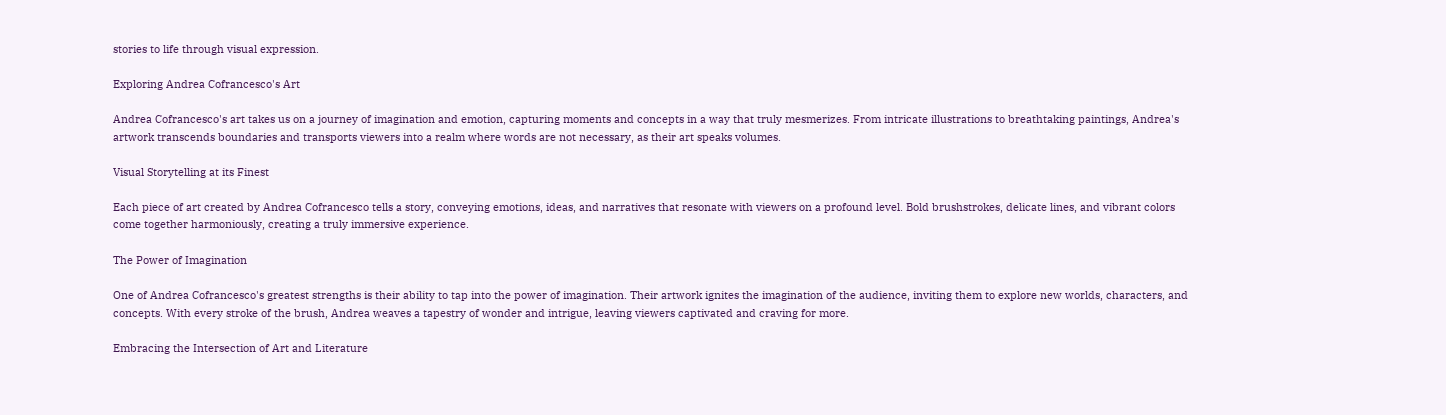stories to life through visual expression.

Exploring Andrea Cofrancesco's Art

Andrea Cofrancesco's art takes us on a journey of imagination and emotion, capturing moments and concepts in a way that truly mesmerizes. From intricate illustrations to breathtaking paintings, Andrea's artwork transcends boundaries and transports viewers into a realm where words are not necessary, as their art speaks volumes.

Visual Storytelling at its Finest

Each piece of art created by Andrea Cofrancesco tells a story, conveying emotions, ideas, and narratives that resonate with viewers on a profound level. Bold brushstrokes, delicate lines, and vibrant colors come together harmoniously, creating a truly immersive experience.

The Power of Imagination

One of Andrea Cofrancesco's greatest strengths is their ability to tap into the power of imagination. Their artwork ignites the imagination of the audience, inviting them to explore new worlds, characters, and concepts. With every stroke of the brush, Andrea weaves a tapestry of wonder and intrigue, leaving viewers captivated and craving for more.

Embracing the Intersection of Art and Literature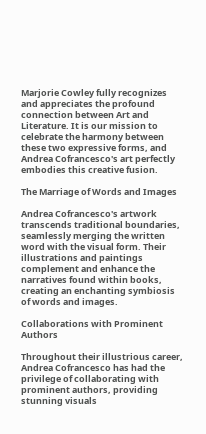Marjorie Cowley fully recognizes and appreciates the profound connection between Art and Literature. It is our mission to celebrate the harmony between these two expressive forms, and Andrea Cofrancesco's art perfectly embodies this creative fusion.

The Marriage of Words and Images

Andrea Cofrancesco's artwork transcends traditional boundaries, seamlessly merging the written word with the visual form. Their illustrations and paintings complement and enhance the narratives found within books, creating an enchanting symbiosis of words and images.

Collaborations with Prominent Authors

Throughout their illustrious career, Andrea Cofrancesco has had the privilege of collaborating with prominent authors, providing stunning visuals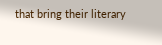that bring their literary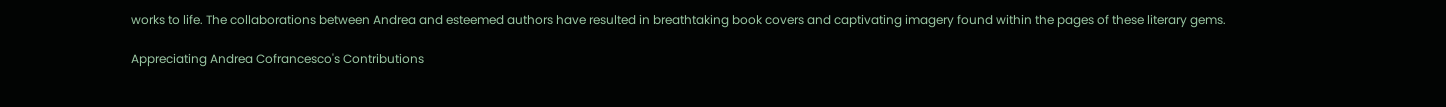works to life. The collaborations between Andrea and esteemed authors have resulted in breathtaking book covers and captivating imagery found within the pages of these literary gems.

Appreciating Andrea Cofrancesco's Contributions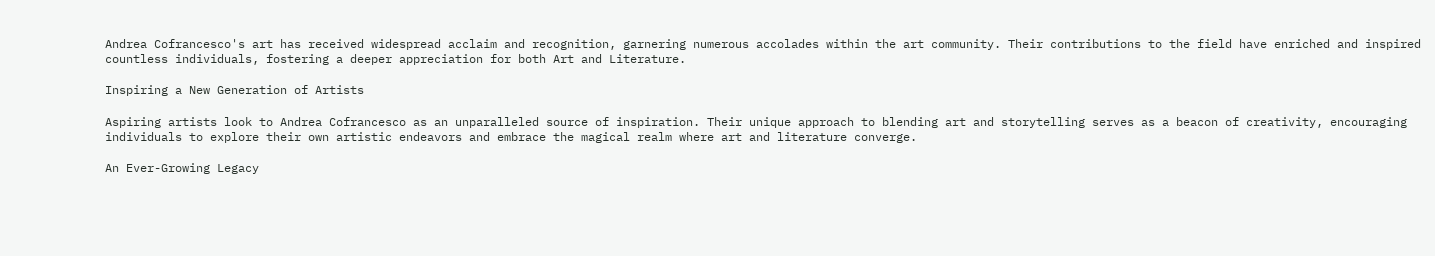Andrea Cofrancesco's art has received widespread acclaim and recognition, garnering numerous accolades within the art community. Their contributions to the field have enriched and inspired countless individuals, fostering a deeper appreciation for both Art and Literature.

Inspiring a New Generation of Artists

Aspiring artists look to Andrea Cofrancesco as an unparalleled source of inspiration. Their unique approach to blending art and storytelling serves as a beacon of creativity, encouraging individuals to explore their own artistic endeavors and embrace the magical realm where art and literature converge.

An Ever-Growing Legacy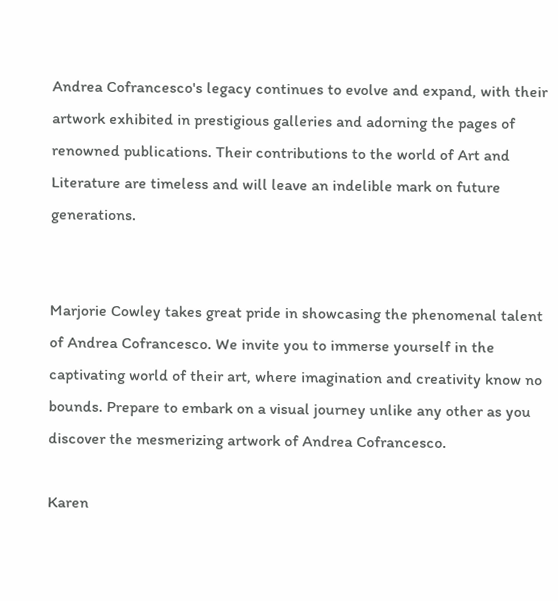Andrea Cofrancesco's legacy continues to evolve and expand, with their artwork exhibited in prestigious galleries and adorning the pages of renowned publications. Their contributions to the world of Art and Literature are timeless and will leave an indelible mark on future generations.


Marjorie Cowley takes great pride in showcasing the phenomenal talent of Andrea Cofrancesco. We invite you to immerse yourself in the captivating world of their art, where imagination and creativity know no bounds. Prepare to embark on a visual journey unlike any other as you discover the mesmerizing artwork of Andrea Cofrancesco.

Karen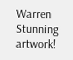Warren
Stunning artwork!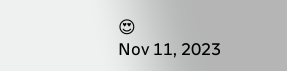😍
Nov 11, 2023